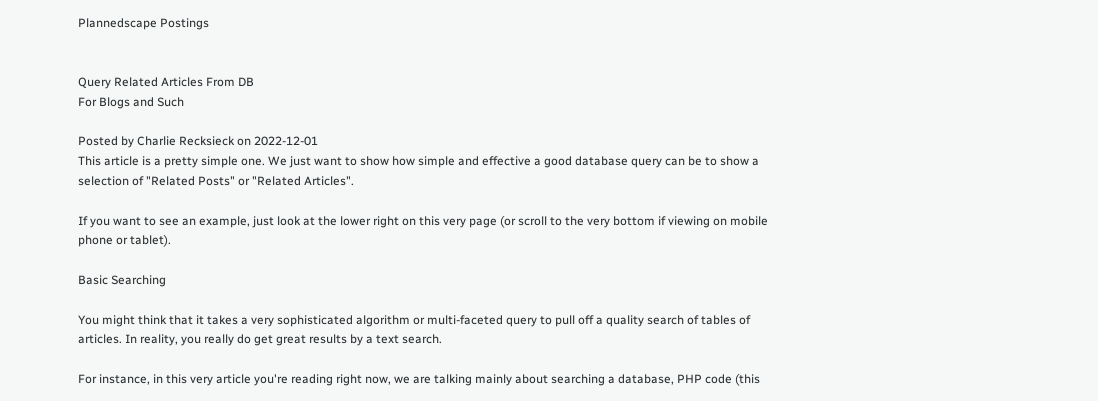Plannedscape Postings


Query Related Articles From DB
For Blogs and Such

Posted by Charlie Recksieck on 2022-12-01
This article is a pretty simple one. We just want to show how simple and effective a good database query can be to show a selection of "Related Posts" or "Related Articles".

If you want to see an example, just look at the lower right on this very page (or scroll to the very bottom if viewing on mobile phone or tablet).

Basic Searching

You might think that it takes a very sophisticated algorithm or multi-faceted query to pull off a quality search of tables of articles. In reality, you really do get great results by a text search.

For instance, in this very article you're reading right now, we are talking mainly about searching a database, PHP code (this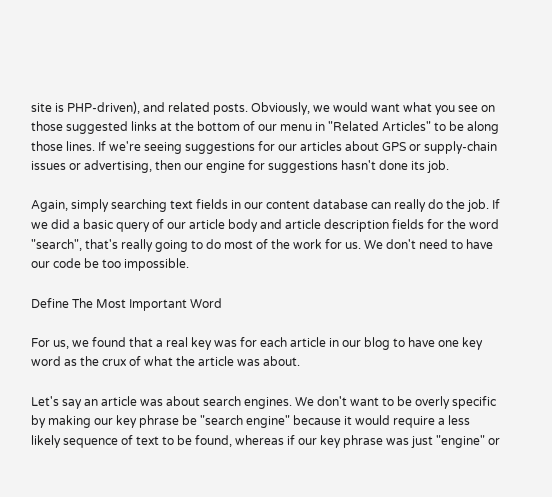site is PHP-driven), and related posts. Obviously, we would want what you see on those suggested links at the bottom of our menu in "Related Articles" to be along those lines. If we're seeing suggestions for our articles about GPS or supply-chain issues or advertising, then our engine for suggestions hasn't done its job.

Again, simply searching text fields in our content database can really do the job. If we did a basic query of our article body and article description fields for the word "search", that's really going to do most of the work for us. We don't need to have our code be too impossible.

Define The Most Important Word

For us, we found that a real key was for each article in our blog to have one key word as the crux of what the article was about.

Let's say an article was about search engines. We don't want to be overly specific by making our key phrase be "search engine" because it would require a less likely sequence of text to be found, whereas if our key phrase was just "engine" or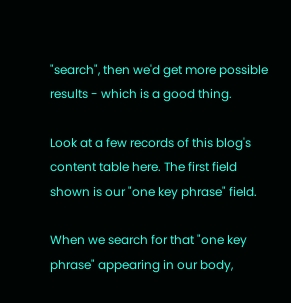"search", then we'd get more possible results - which is a good thing.

Look at a few records of this blog's content table here. The first field shown is our "one key phrase" field.

When we search for that "one key phrase" appearing in our body,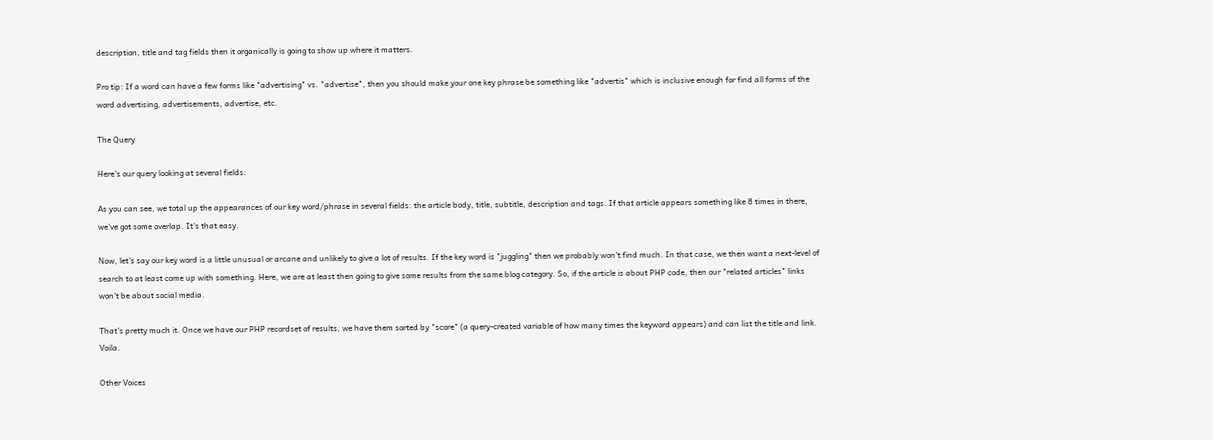description, title and tag fields then it organically is going to show up where it matters.

Pro tip: If a word can have a few forms like "advertising" vs. "advertise", then you should make your one key phrase be something like "advertis" which is inclusive enough for find all forms of the word advertising, advertisements, advertise, etc.

The Query

Here's our query looking at several fields:

As you can see, we total up the appearances of our key word/phrase in several fields: the article body, title, subtitle, description and tags. If that article appears something like 8 times in there, we've got some overlap. It's that easy.

Now, let's say our key word is a little unusual or arcane and unlikely to give a lot of results. If the key word is "juggling" then we probably won't find much. In that case, we then want a next-level of search to at least come up with something. Here, we are at least then going to give some results from the same blog category. So, if the article is about PHP code, then our "related articles" links won't be about social media.

That's pretty much it. Once we have our PHP recordset of results, we have them sorted by "score" (a query-created variable of how many times the keyword appears) and can list the title and link. Voila.

Other Voices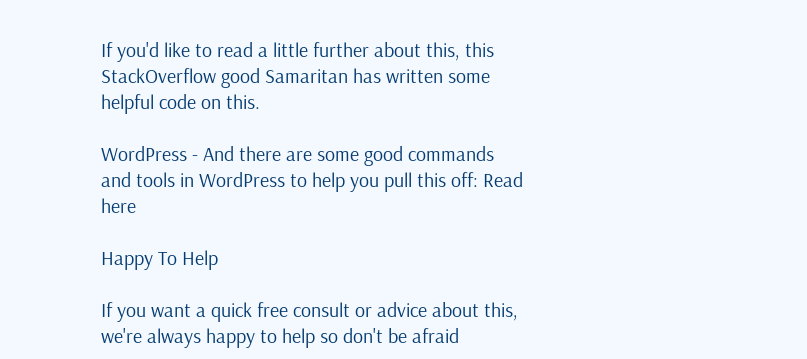If you'd like to read a little further about this, this StackOverflow good Samaritan has written some helpful code on this.

WordPress - And there are some good commands and tools in WordPress to help you pull this off: Read here

Happy To Help

If you want a quick free consult or advice about this, we're always happy to help so don't be afraid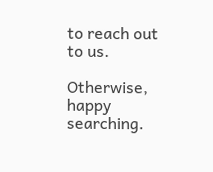to reach out to us.

Otherwise, happy searching.